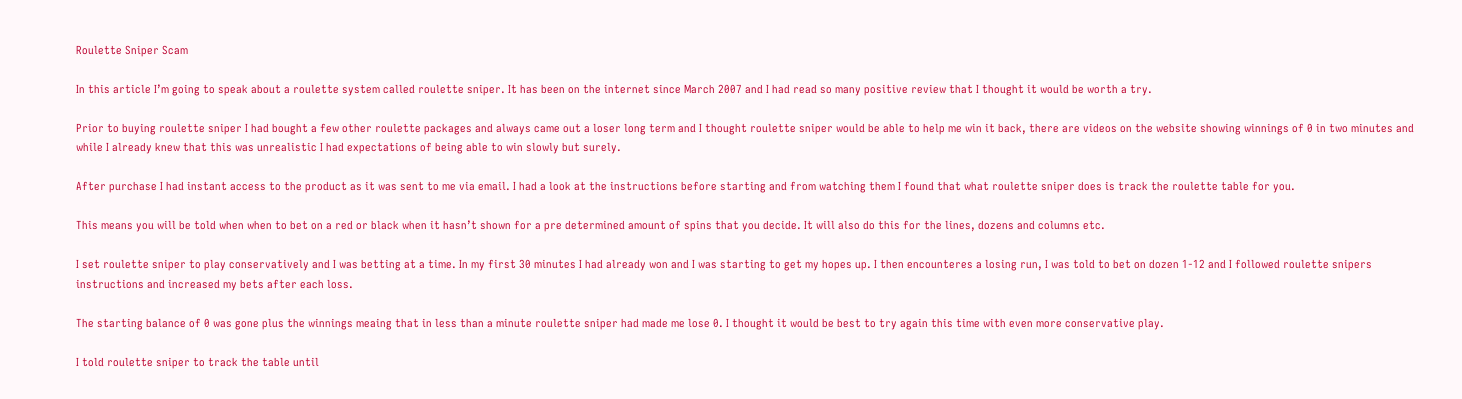Roulette Sniper Scam

In this article I’m going to speak about a roulette system called roulette sniper. It has been on the internet since March 2007 and I had read so many positive review that I thought it would be worth a try.

Prior to buying roulette sniper I had bought a few other roulette packages and always came out a loser long term and I thought roulette sniper would be able to help me win it back, there are videos on the website showing winnings of 0 in two minutes and while I already knew that this was unrealistic I had expectations of being able to win slowly but surely.

After purchase I had instant access to the product as it was sent to me via email. I had a look at the instructions before starting and from watching them I found that what roulette sniper does is track the roulette table for you.

This means you will be told when when to bet on a red or black when it hasn’t shown for a pre determined amount of spins that you decide. It will also do this for the lines, dozens and columns etc.

I set roulette sniper to play conservatively and I was betting at a time. In my first 30 minutes I had already won and I was starting to get my hopes up. I then encounteres a losing run, I was told to bet on dozen 1-12 and I followed roulette snipers instructions and increased my bets after each loss.

The starting balance of 0 was gone plus the winnings meaing that in less than a minute roulette sniper had made me lose 0. I thought it would be best to try again this time with even more conservative play.

I told roulette sniper to track the table until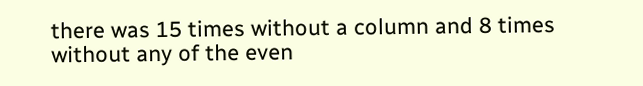there was 15 times without a column and 8 times without any of the even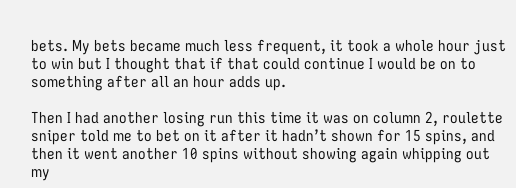bets. My bets became much less frequent, it took a whole hour just to win but I thought that if that could continue I would be on to something after all an hour adds up.

Then I had another losing run this time it was on column 2, roulette sniper told me to bet on it after it hadn’t shown for 15 spins, and then it went another 10 spins without showing again whipping out my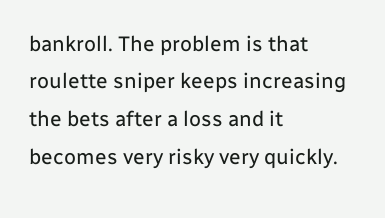bankroll. The problem is that roulette sniper keeps increasing the bets after a loss and it becomes very risky very quickly.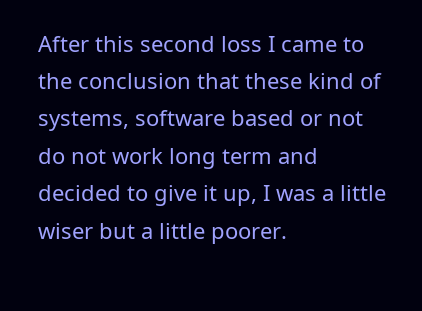After this second loss I came to the conclusion that these kind of systems, software based or not do not work long term and decided to give it up, I was a little wiser but a little poorer.